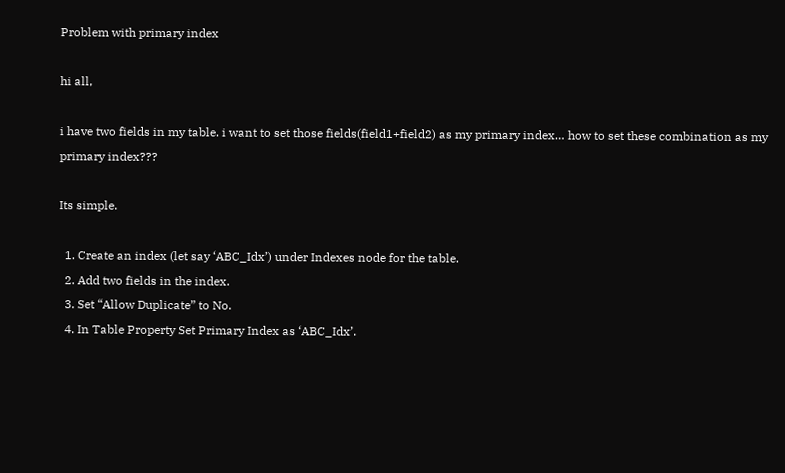Problem with primary index

hi all,

i have two fields in my table. i want to set those fields(field1+field2) as my primary index… how to set these combination as my primary index???

Its simple.

  1. Create an index (let say ‘ABC_Idx’) under Indexes node for the table.
  2. Add two fields in the index.
  3. Set “Allow Duplicate” to No.
  4. In Table Property Set Primary Index as ‘ABC_Idx’.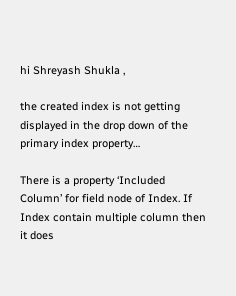hi Shreyash Shukla ,

the created index is not getting displayed in the drop down of the primary index property…

There is a property ‘Included Column’ for field node of Index. If Index contain multiple column then it does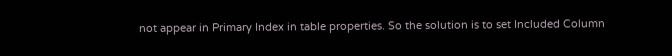not appear in Primary Index in table properties. So the solution is to set Included Column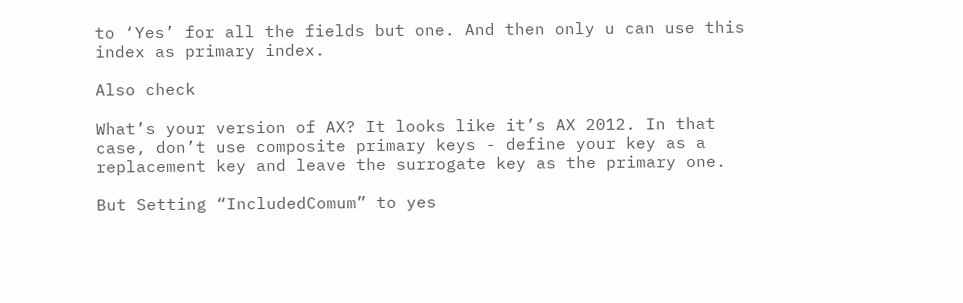to ‘Yes’ for all the fields but one. And then only u can use this index as primary index.

Also check

What’s your version of AX? It looks like it’s AX 2012. In that case, don’t use composite primary keys - define your key as a replacement key and leave the surrogate key as the primary one.

But Setting “IncludedComum” to yes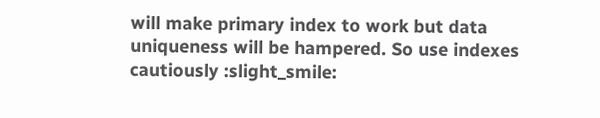will make primary index to work but data uniqueness will be hampered. So use indexes cautiously :slight_smile: